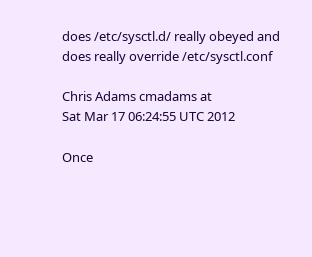does /etc/sysctl.d/ really obeyed and does really override /etc/sysctl.conf

Chris Adams cmadams at
Sat Mar 17 06:24:55 UTC 2012

Once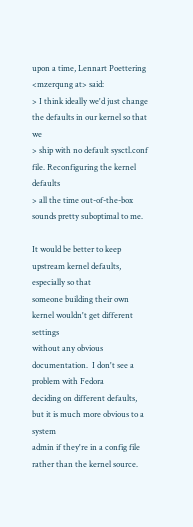upon a time, Lennart Poettering <mzerqung at> said:
> I think ideally we'd just change the defaults in our kernel so that we
> ship with no default sysctl.conf file. Reconfiguring the kernel defaults
> all the time out-of-the-box sounds pretty suboptimal to me.

It would be better to keep upstream kernel defaults, especially so that
someone building their own kernel wouldn't get different settings
without any obvious documentation.  I don't see a problem with Fedora
deciding on different defaults, but it is much more obvious to a system
admin if they're in a config file rather than the kernel source.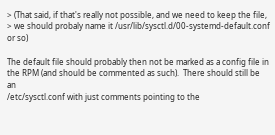> (That said, if that's really not possible, and we need to keep the file,
> we should probaly name it /usr/lib/sysctl.d/00-systemd-default.conf or so)

The default file should probably then not be marked as a config file in
the RPM (and should be commented as such).  There should still be an
/etc/sysctl.conf with just comments pointing to the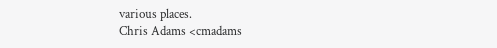various places.
Chris Adams <cmadams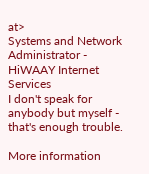at>
Systems and Network Administrator - HiWAAY Internet Services
I don't speak for anybody but myself - that's enough trouble.

More information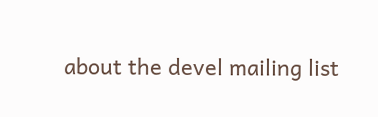about the devel mailing list